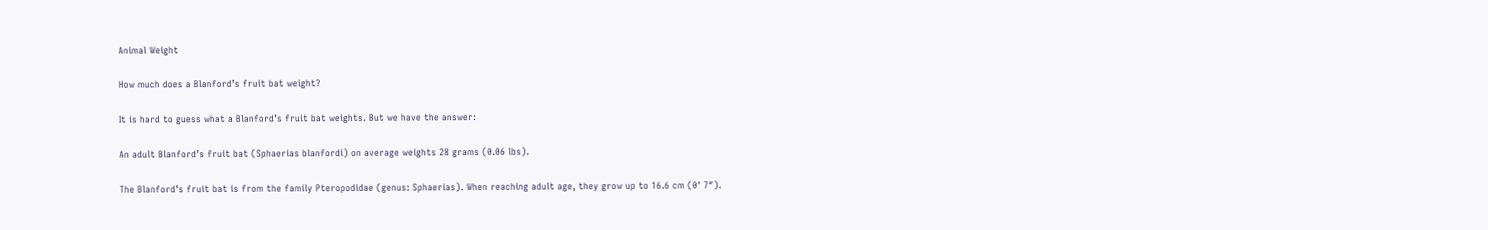Animal Weight

How much does a Blanford’s fruit bat weight?

It is hard to guess what a Blanford’s fruit bat weights. But we have the answer:

An adult Blanford’s fruit bat (Sphaerias blanfordi) on average weights 28 grams (0.06 lbs).

The Blanford’s fruit bat is from the family Pteropodidae (genus: Sphaerias). When reaching adult age, they grow up to 16.6 cm (0′ 7″).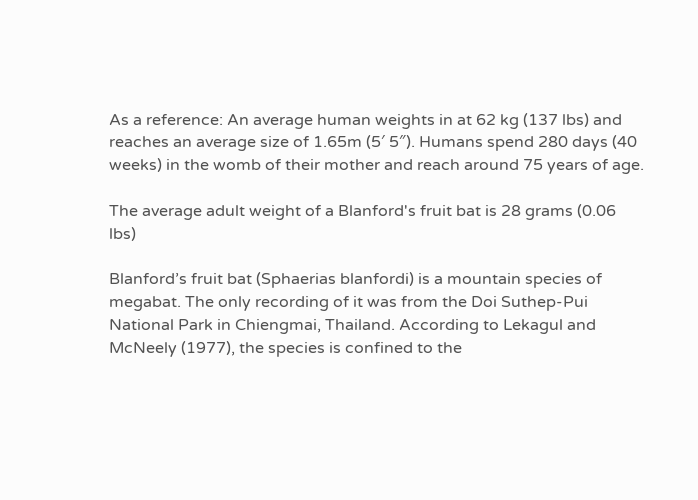As a reference: An average human weights in at 62 kg (137 lbs) and reaches an average size of 1.65m (5′ 5″). Humans spend 280 days (40 weeks) in the womb of their mother and reach around 75 years of age.

The average adult weight of a Blanford's fruit bat is 28 grams (0.06 lbs)

Blanford’s fruit bat (Sphaerias blanfordi) is a mountain species of megabat. The only recording of it was from the Doi Suthep-Pui National Park in Chiengmai, Thailand. According to Lekagul and McNeely (1977), the species is confined to the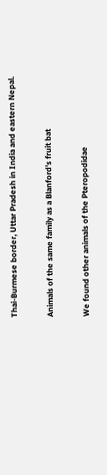Thai-Burmese border, Uttar Pradesh in India and eastern Nepal.

Animals of the same family as a Blanford’s fruit bat

We found other animals of the Pteropodidae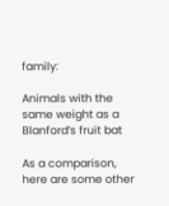family:

Animals with the same weight as a Blanford’s fruit bat

As a comparison, here are some other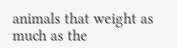animals that weight as much as the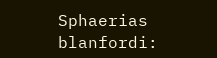Sphaerias blanfordi: